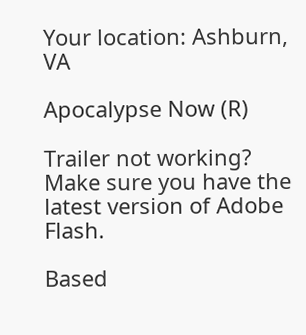Your location: Ashburn, VA

Apocalypse Now (R)

Trailer not working? Make sure you have the latest version of Adobe Flash.

Based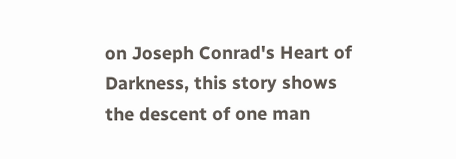on Joseph Conrad's Heart of Darkness, this story shows the descent of one man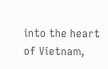into the heart of Vietnam,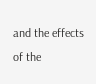and the effects of the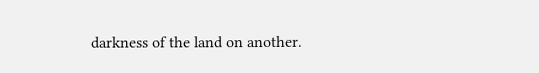darkness of the land on another.